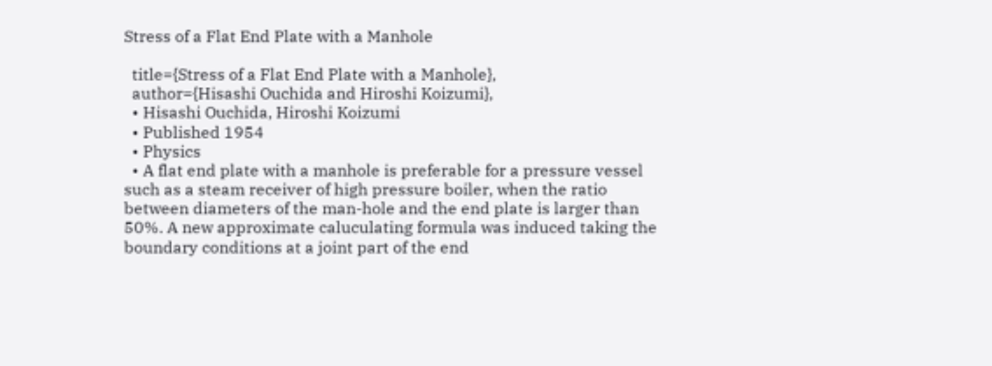Stress of a Flat End Plate with a Manhole

  title={Stress of a Flat End Plate with a Manhole},
  author={Hisashi Ouchida and Hiroshi Koizumi},
  • Hisashi Ouchida, Hiroshi Koizumi
  • Published 1954
  • Physics
  • A flat end plate with a manhole is preferable for a pressure vessel such as a steam receiver of high pressure boiler, when the ratio between diameters of the man-hole and the end plate is larger than 50%. A new approximate caluculating formula was induced taking the boundary conditions at a joint part of the end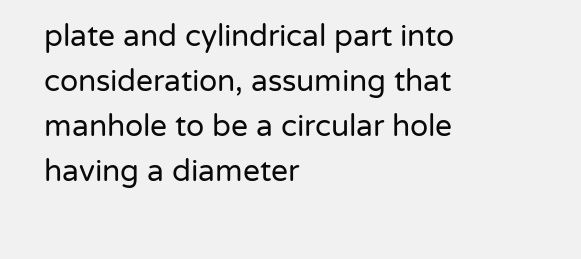plate and cylindrical part into consideration, assuming that manhole to be a circular hole having a diameter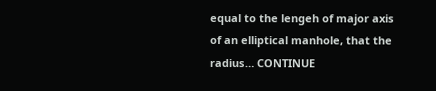equal to the lengeh of major axis of an elliptical manhole, that the radius… CONTINUE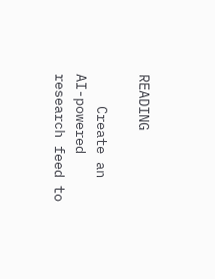READING

    Create an AI-powered research feed to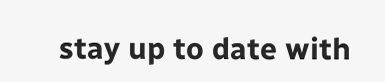stay up to date with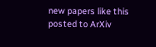new papers like this posted to ArXiv